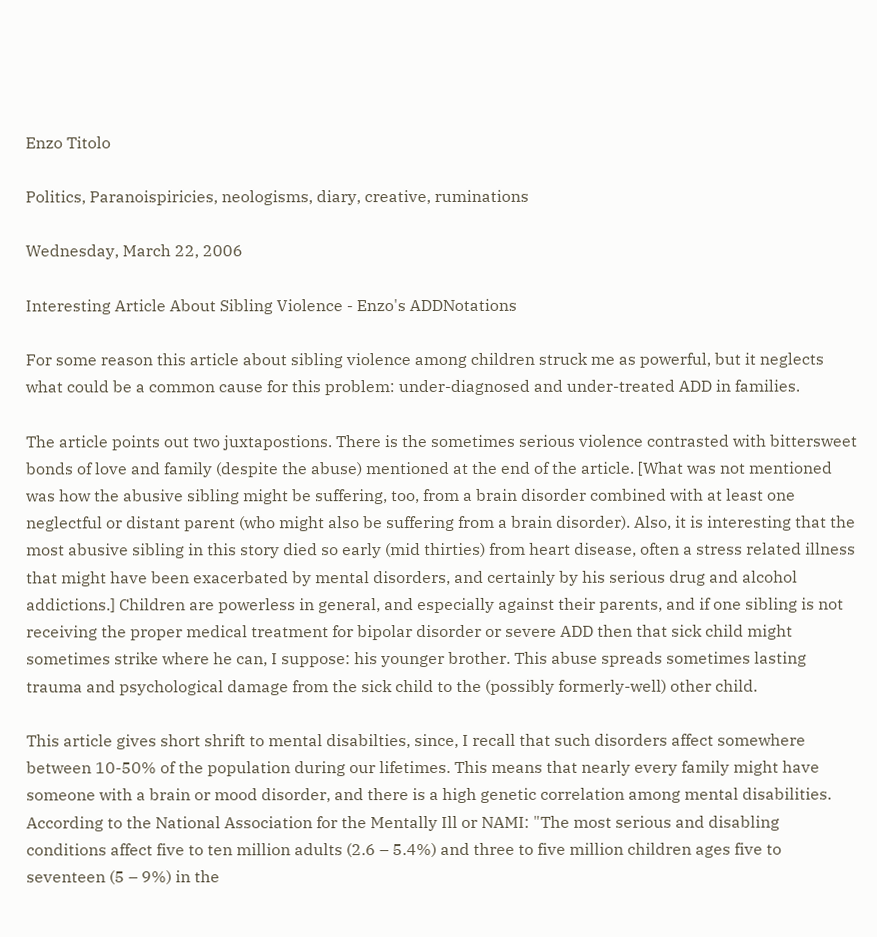Enzo Titolo

Politics, Paranoispiricies, neologisms, diary, creative, ruminations

Wednesday, March 22, 2006

Interesting Article About Sibling Violence - Enzo's ADDNotations

For some reason this article about sibling violence among children struck me as powerful, but it neglects what could be a common cause for this problem: under-diagnosed and under-treated ADD in families.

The article points out two juxtapostions. There is the sometimes serious violence contrasted with bittersweet bonds of love and family (despite the abuse) mentioned at the end of the article. [What was not mentioned was how the abusive sibling might be suffering, too, from a brain disorder combined with at least one neglectful or distant parent (who might also be suffering from a brain disorder). Also, it is interesting that the most abusive sibling in this story died so early (mid thirties) from heart disease, often a stress related illness that might have been exacerbated by mental disorders, and certainly by his serious drug and alcohol addictions.] Children are powerless in general, and especially against their parents, and if one sibling is not receiving the proper medical treatment for bipolar disorder or severe ADD then that sick child might sometimes strike where he can, I suppose: his younger brother. This abuse spreads sometimes lasting trauma and psychological damage from the sick child to the (possibly formerly-well) other child.

This article gives short shrift to mental disabilties, since, I recall that such disorders affect somewhere between 10-50% of the population during our lifetimes. This means that nearly every family might have someone with a brain or mood disorder, and there is a high genetic correlation among mental disabilities. According to the National Association for the Mentally Ill or NAMI: "The most serious and disabling conditions affect five to ten million adults (2.6 – 5.4%) and three to five million children ages five to seventeen (5 – 9%) in the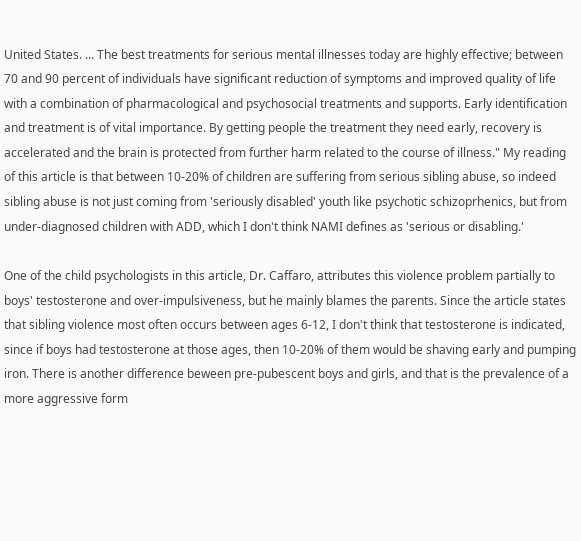United States. ... The best treatments for serious mental illnesses today are highly effective; between 70 and 90 percent of individuals have significant reduction of symptoms and improved quality of life with a combination of pharmacological and psychosocial treatments and supports. Early identification and treatment is of vital importance. By getting people the treatment they need early, recovery is accelerated and the brain is protected from further harm related to the course of illness." My reading of this article is that between 10-20% of children are suffering from serious sibling abuse, so indeed sibling abuse is not just coming from 'seriously disabled' youth like psychotic schizoprhenics, but from under-diagnosed children with ADD, which I don't think NAMI defines as 'serious or disabling.'

One of the child psychologists in this article, Dr. Caffaro, attributes this violence problem partially to boys' testosterone and over-impulsiveness, but he mainly blames the parents. Since the article states that sibling violence most often occurs between ages 6-12, I don't think that testosterone is indicated, since if boys had testosterone at those ages, then 10-20% of them would be shaving early and pumping iron. There is another difference beween pre-pubescent boys and girls, and that is the prevalence of a more aggressive form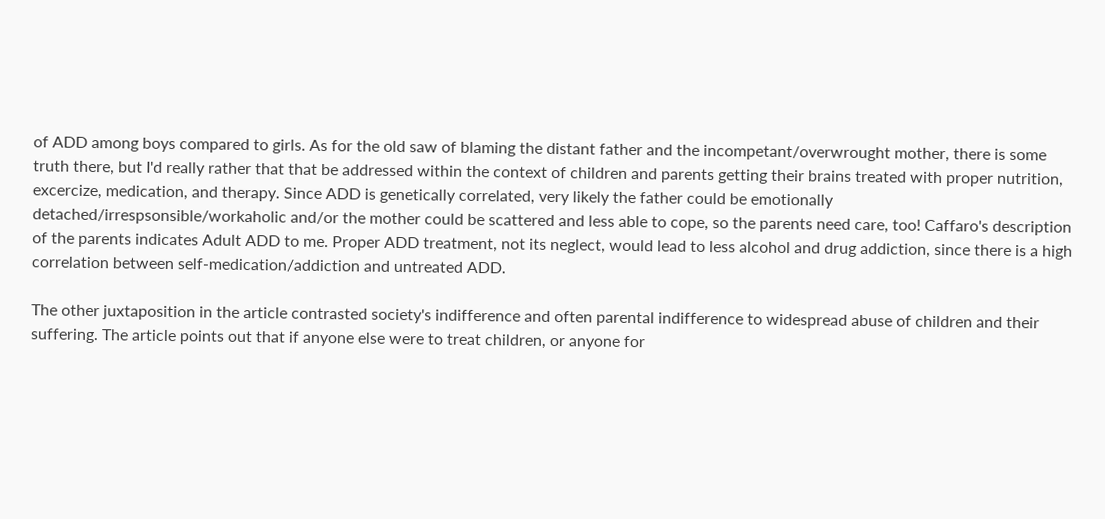of ADD among boys compared to girls. As for the old saw of blaming the distant father and the incompetant/overwrought mother, there is some truth there, but I'd really rather that that be addressed within the context of children and parents getting their brains treated with proper nutrition, excercize, medication, and therapy. Since ADD is genetically correlated, very likely the father could be emotionally detached/irrespsonsible/workaholic and/or the mother could be scattered and less able to cope, so the parents need care, too! Caffaro's description of the parents indicates Adult ADD to me. Proper ADD treatment, not its neglect, would lead to less alcohol and drug addiction, since there is a high correlation between self-medication/addiction and untreated ADD.

The other juxtaposition in the article contrasted society's indifference and often parental indifference to widespread abuse of children and their suffering. The article points out that if anyone else were to treat children, or anyone for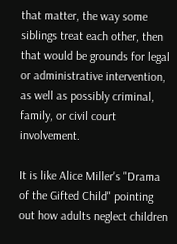that matter, the way some siblings treat each other, then that would be grounds for legal or administrative intervention, as well as possibly criminal, family, or civil court involvement.

It is like Alice Miller's "Drama of the Gifted Child" pointing out how adults neglect children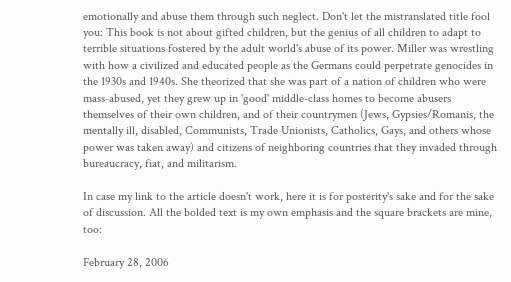emotionally and abuse them through such neglect. Don't let the mistranslated title fool you: This book is not about gifted children, but the genius of all children to adapt to terrible situations fostered by the adult world's abuse of its power. Miller was wrestling with how a civilized and educated people as the Germans could perpetrate genocides in the 1930s and 1940s. She theorized that she was part of a nation of children who were mass-abused, yet they grew up in 'good' middle-class homes to become abusers themselves of their own children, and of their countrymen (Jews, Gypsies/Romanis, the mentally ill, disabled, Communists, Trade Unionists, Catholics, Gays, and others whose power was taken away) and citizens of neighboring countries that they invaded through bureaucracy, fiat, and militarism.

In case my link to the article doesn't work, here it is for posterity's sake and for the sake of discussion. All the bolded text is my own emphasis and the square brackets are mine, too:

February 28, 2006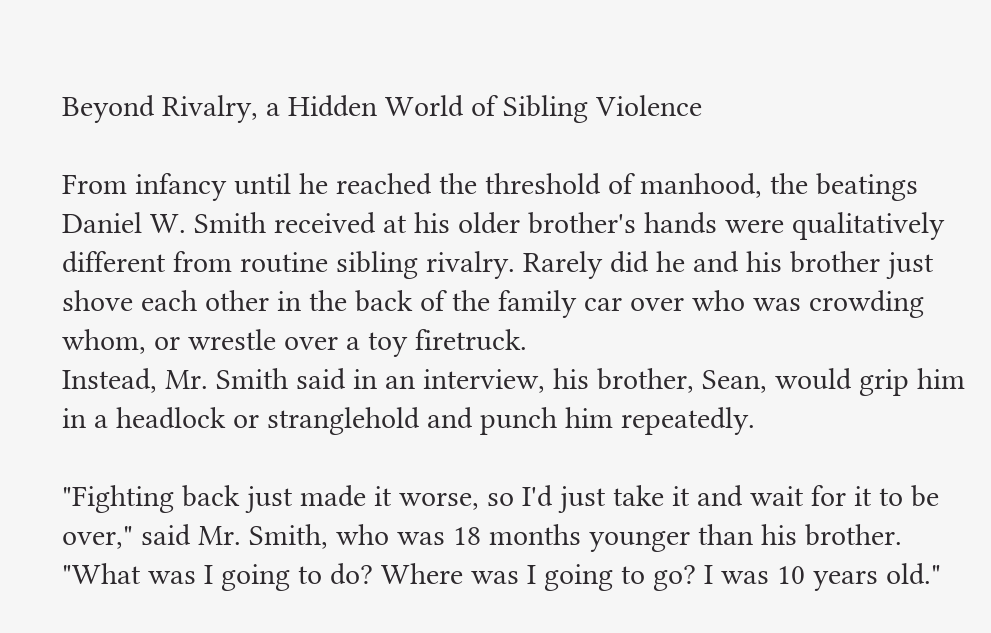Beyond Rivalry, a Hidden World of Sibling Violence

From infancy until he reached the threshold of manhood, the beatings Daniel W. Smith received at his older brother's hands were qualitatively different from routine sibling rivalry. Rarely did he and his brother just shove each other in the back of the family car over who was crowding whom, or wrestle over a toy firetruck.
Instead, Mr. Smith said in an interview, his brother, Sean, would grip him in a headlock or stranglehold and punch him repeatedly.

"Fighting back just made it worse, so I'd just take it and wait for it to be over," said Mr. Smith, who was 18 months younger than his brother. "What was I going to do? Where was I going to go? I was 10 years old."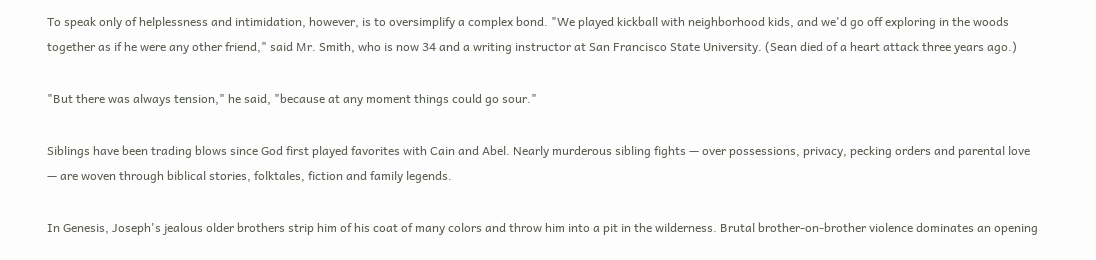To speak only of helplessness and intimidation, however, is to oversimplify a complex bond. "We played kickball with neighborhood kids, and we'd go off exploring in the woods together as if he were any other friend," said Mr. Smith, who is now 34 and a writing instructor at San Francisco State University. (Sean died of a heart attack three years ago.)

"But there was always tension," he said, "because at any moment things could go sour."

Siblings have been trading blows since God first played favorites with Cain and Abel. Nearly murderous sibling fights — over possessions, privacy, pecking orders and parental love — are woven through biblical stories, folktales, fiction and family legends.

In Genesis, Joseph's jealous older brothers strip him of his coat of many colors and throw him into a pit in the wilderness. Brutal brother-on-brother violence dominates an opening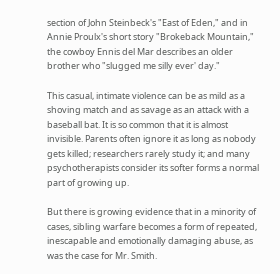section of John Steinbeck's "East of Eden," and in Annie Proulx's short story "Brokeback Mountain," the cowboy Ennis del Mar describes an older brother who "slugged me silly ever' day."

This casual, intimate violence can be as mild as a shoving match and as savage as an attack with a baseball bat. It is so common that it is almost invisible. Parents often ignore it as long as nobody gets killed; researchers rarely study it; and many psychotherapists consider its softer forms a normal part of growing up.

But there is growing evidence that in a minority of cases, sibling warfare becomes a form of repeated, inescapable and emotionally damaging abuse, as was the case for Mr. Smith.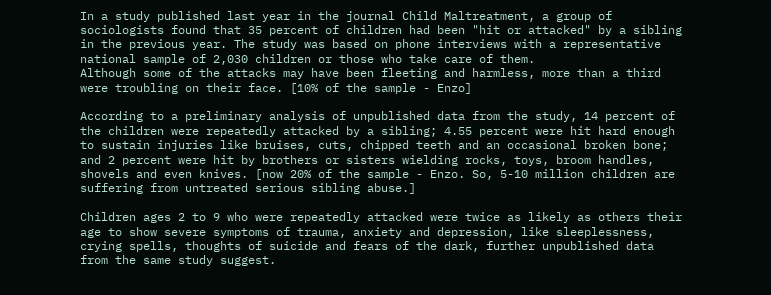In a study published last year in the journal Child Maltreatment, a group of sociologists found that 35 percent of children had been "hit or attacked" by a sibling in the previous year. The study was based on phone interviews with a representative national sample of 2,030 children or those who take care of them.
Although some of the attacks may have been fleeting and harmless, more than a third were troubling on their face. [10% of the sample - Enzo]

According to a preliminary analysis of unpublished data from the study, 14 percent of the children were repeatedly attacked by a sibling; 4.55 percent were hit hard enough to sustain injuries like bruises, cuts, chipped teeth and an occasional broken bone; and 2 percent were hit by brothers or sisters wielding rocks, toys, broom handles, shovels and even knives. [now 20% of the sample - Enzo. So, 5-10 million children are suffering from untreated serious sibling abuse.]

Children ages 2 to 9 who were repeatedly attacked were twice as likely as others their age to show severe symptoms of trauma, anxiety and depression, like sleeplessness, crying spells, thoughts of suicide and fears of the dark, further unpublished data from the same study suggest.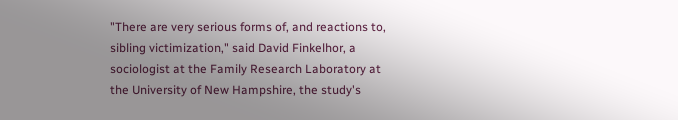"There are very serious forms of, and reactions to, sibling victimization," said David Finkelhor, a sociologist at the Family Research Laboratory at the University of New Hampshire, the study's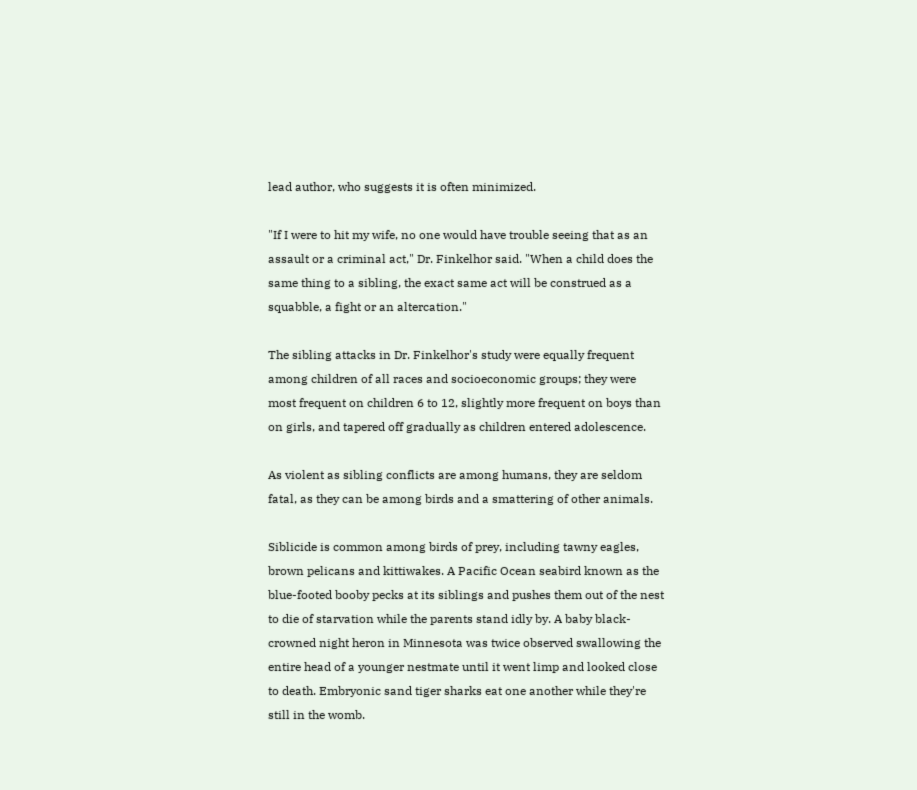lead author, who suggests it is often minimized.

"If I were to hit my wife, no one would have trouble seeing that as an assault or a criminal act," Dr. Finkelhor said. "When a child does the same thing to a sibling, the exact same act will be construed as a squabble, a fight or an altercation."

The sibling attacks in Dr. Finkelhor's study were equally frequent among children of all races and socioeconomic groups; they were most frequent on children 6 to 12, slightly more frequent on boys than on girls, and tapered off gradually as children entered adolescence.

As violent as sibling conflicts are among humans, they are seldom fatal, as they can be among birds and a smattering of other animals.

Siblicide is common among birds of prey, including tawny eagles, brown pelicans and kittiwakes. A Pacific Ocean seabird known as the blue-footed booby pecks at its siblings and pushes them out of the nest to die of starvation while the parents stand idly by. A baby black-crowned night heron in Minnesota was twice observed swallowing the entire head of a younger nestmate until it went limp and looked close to death. Embryonic sand tiger sharks eat one another while they're still in the womb.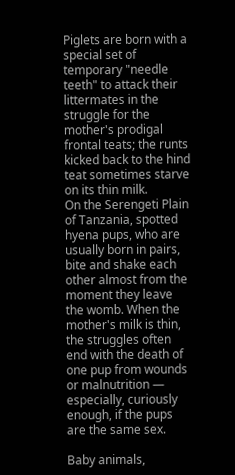Piglets are born with a special set of temporary "needle teeth" to attack their littermates in the struggle for the mother's prodigal frontal teats; the runts kicked back to the hind teat sometimes starve on its thin milk.
On the Serengeti Plain of Tanzania, spotted hyena pups, who are usually born in pairs, bite and shake each other almost from the moment they leave the womb. When the mother's milk is thin, the struggles often end with the death of one pup from wounds or malnutrition — especially, curiously enough, if the pups are the same sex.

Baby animals,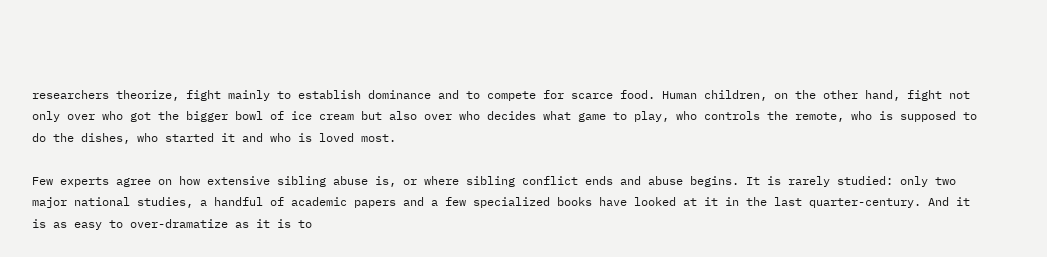researchers theorize, fight mainly to establish dominance and to compete for scarce food. Human children, on the other hand, fight not only over who got the bigger bowl of ice cream but also over who decides what game to play, who controls the remote, who is supposed to do the dishes, who started it and who is loved most.

Few experts agree on how extensive sibling abuse is, or where sibling conflict ends and abuse begins. It is rarely studied: only two major national studies, a handful of academic papers and a few specialized books have looked at it in the last quarter-century. And it is as easy to over-dramatize as it is to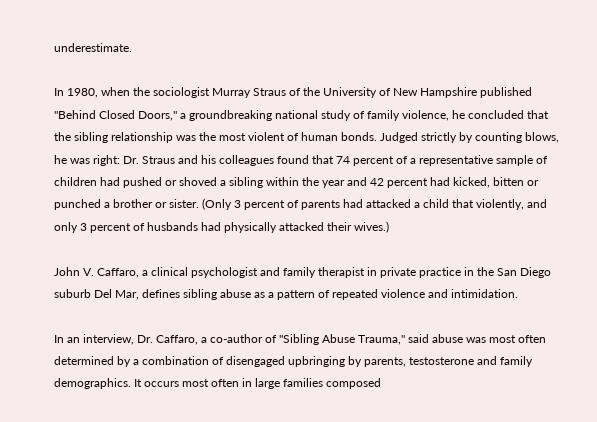underestimate.

In 1980, when the sociologist Murray Straus of the University of New Hampshire published "Behind Closed Doors," a groundbreaking national study of family violence, he concluded that the sibling relationship was the most violent of human bonds. Judged strictly by counting blows, he was right: Dr. Straus and his colleagues found that 74 percent of a representative sample of children had pushed or shoved a sibling within the year and 42 percent had kicked, bitten or punched a brother or sister. (Only 3 percent of parents had attacked a child that violently, and only 3 percent of husbands had physically attacked their wives.)

John V. Caffaro, a clinical psychologist and family therapist in private practice in the San Diego suburb Del Mar, defines sibling abuse as a pattern of repeated violence and intimidation.

In an interview, Dr. Caffaro, a co-author of "Sibling Abuse Trauma," said abuse was most often determined by a combination of disengaged upbringing by parents, testosterone and family demographics. It occurs most often in large families composed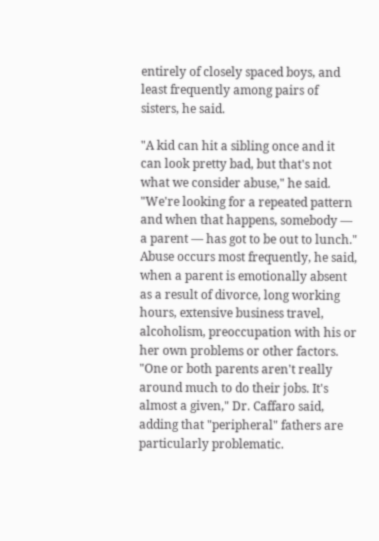entirely of closely spaced boys, and least frequently among pairs of sisters, he said.

"A kid can hit a sibling once and it can look pretty bad, but that's not what we consider abuse," he said. "We're looking for a repeated pattern and when that happens, somebody — a parent — has got to be out to lunch."
Abuse occurs most frequently, he said, when a parent is emotionally absent as a result of divorce, long working hours, extensive business travel, alcoholism, preoccupation with his or her own problems or other factors. "One or both parents aren't really around much to do their jobs. It's almost a given," Dr. Caffaro said, adding that "peripheral" fathers are particularly problematic.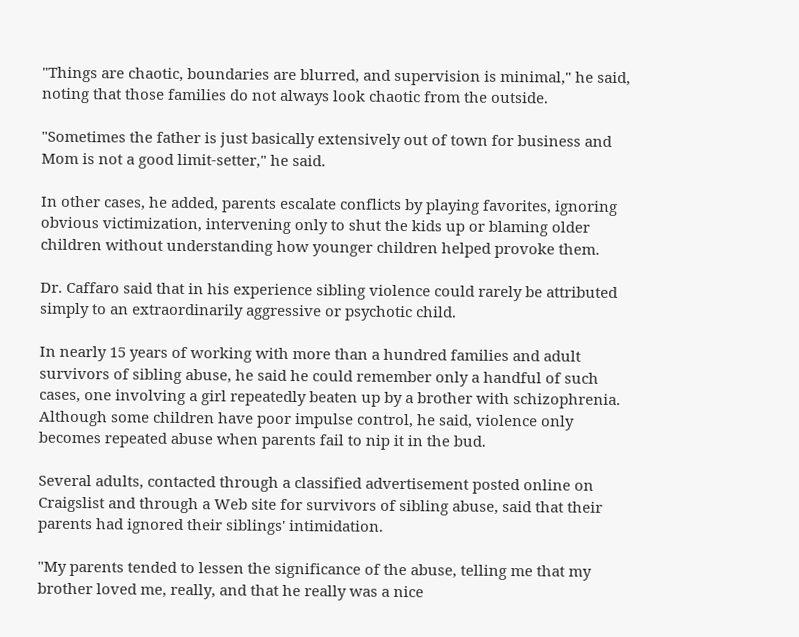"Things are chaotic, boundaries are blurred, and supervision is minimal," he said, noting that those families do not always look chaotic from the outside.

"Sometimes the father is just basically extensively out of town for business and Mom is not a good limit-setter," he said.

In other cases, he added, parents escalate conflicts by playing favorites, ignoring obvious victimization, intervening only to shut the kids up or blaming older children without understanding how younger children helped provoke them.

Dr. Caffaro said that in his experience sibling violence could rarely be attributed simply to an extraordinarily aggressive or psychotic child.

In nearly 15 years of working with more than a hundred families and adult survivors of sibling abuse, he said he could remember only a handful of such cases, one involving a girl repeatedly beaten up by a brother with schizophrenia. Although some children have poor impulse control, he said, violence only becomes repeated abuse when parents fail to nip it in the bud.

Several adults, contacted through a classified advertisement posted online on Craigslist and through a Web site for survivors of sibling abuse, said that their parents had ignored their siblings' intimidation.

"My parents tended to lessen the significance of the abuse, telling me that my brother loved me, really, and that he really was a nice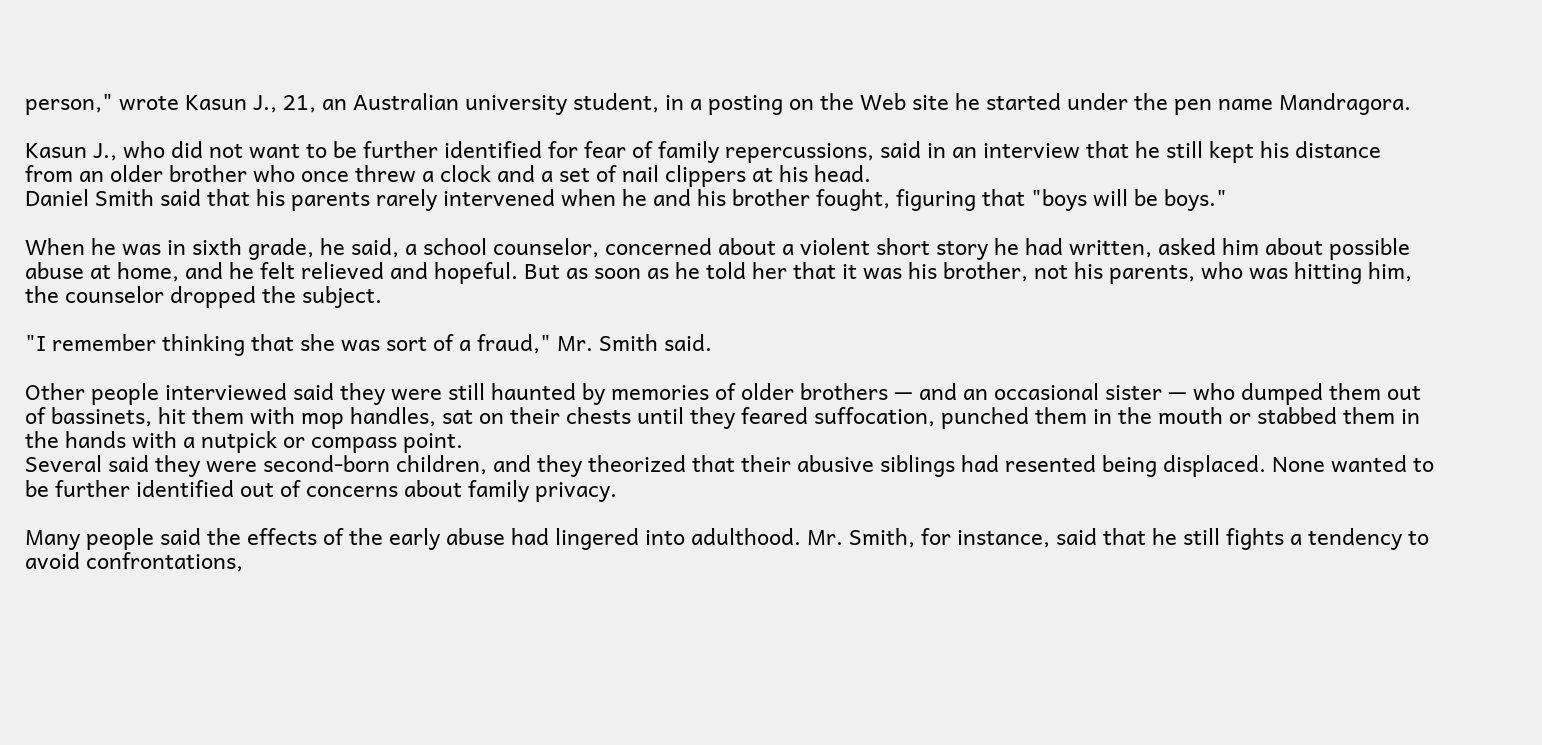person," wrote Kasun J., 21, an Australian university student, in a posting on the Web site he started under the pen name Mandragora.

Kasun J., who did not want to be further identified for fear of family repercussions, said in an interview that he still kept his distance from an older brother who once threw a clock and a set of nail clippers at his head.
Daniel Smith said that his parents rarely intervened when he and his brother fought, figuring that "boys will be boys."

When he was in sixth grade, he said, a school counselor, concerned about a violent short story he had written, asked him about possible abuse at home, and he felt relieved and hopeful. But as soon as he told her that it was his brother, not his parents, who was hitting him, the counselor dropped the subject.

"I remember thinking that she was sort of a fraud," Mr. Smith said.

Other people interviewed said they were still haunted by memories of older brothers — and an occasional sister — who dumped them out of bassinets, hit them with mop handles, sat on their chests until they feared suffocation, punched them in the mouth or stabbed them in the hands with a nutpick or compass point.
Several said they were second-born children, and they theorized that their abusive siblings had resented being displaced. None wanted to be further identified out of concerns about family privacy.

Many people said the effects of the early abuse had lingered into adulthood. Mr. Smith, for instance, said that he still fights a tendency to avoid confrontations,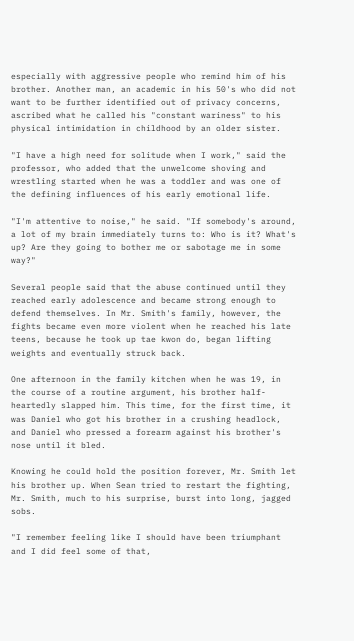especially with aggressive people who remind him of his brother. Another man, an academic in his 50's who did not want to be further identified out of privacy concerns, ascribed what he called his "constant wariness" to his physical intimidation in childhood by an older sister.

"I have a high need for solitude when I work," said the professor, who added that the unwelcome shoving and wrestling started when he was a toddler and was one of the defining influences of his early emotional life.

"I'm attentive to noise," he said. "If somebody's around, a lot of my brain immediately turns to: Who is it? What's up? Are they going to bother me or sabotage me in some way?"

Several people said that the abuse continued until they reached early adolescence and became strong enough to defend themselves. In Mr. Smith's family, however, the fights became even more violent when he reached his late teens, because he took up tae kwon do, began lifting weights and eventually struck back.

One afternoon in the family kitchen when he was 19, in the course of a routine argument, his brother half-heartedly slapped him. This time, for the first time, it was Daniel who got his brother in a crushing headlock, and Daniel who pressed a forearm against his brother's nose until it bled.

Knowing he could hold the position forever, Mr. Smith let his brother up. When Sean tried to restart the fighting, Mr. Smith, much to his surprise, burst into long, jagged sobs.

"I remember feeling like I should have been triumphant and I did feel some of that,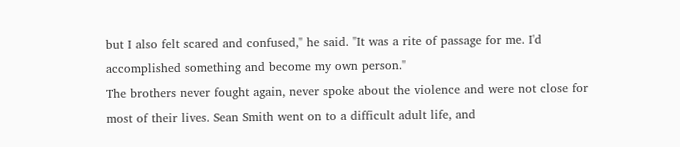but I also felt scared and confused," he said. "It was a rite of passage for me. I'd accomplished something and become my own person."
The brothers never fought again, never spoke about the violence and were not close for most of their lives. Sean Smith went on to a difficult adult life, and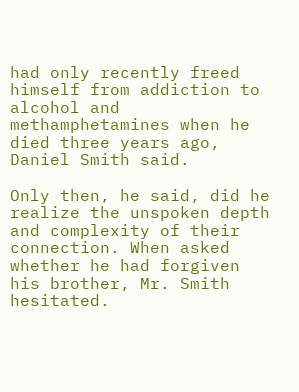had only recently freed himself from addiction to alcohol and methamphetamines when he died three years ago, Daniel Smith said.

Only then, he said, did he realize the unspoken depth and complexity of their connection. When asked whether he had forgiven his brother, Mr. Smith hesitated.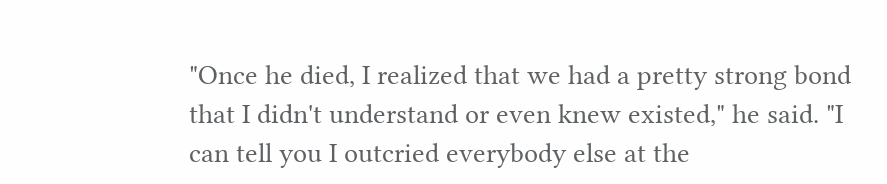"Once he died, I realized that we had a pretty strong bond that I didn't understand or even knew existed," he said. "I can tell you I outcried everybody else at the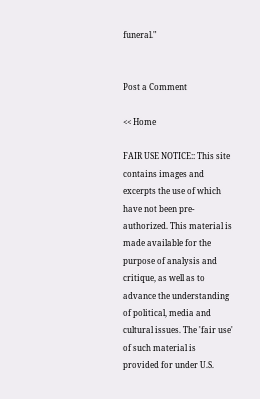funeral."


Post a Comment

<< Home

FAIR USE NOTICE:: This site contains images and excerpts the use of which have not been pre-authorized. This material is made available for the purpose of analysis and critique, as well as to advance the understanding of political, media and cultural issues. The 'fair use' of such material is provided for under U.S.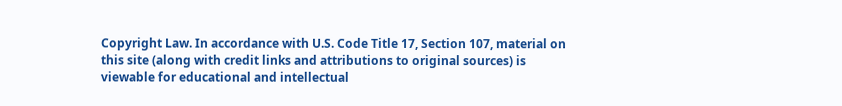Copyright Law. In accordance with U.S. Code Title 17, Section 107, material on this site (along with credit links and attributions to original sources) is viewable for educational and intellectual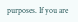purposes. If you are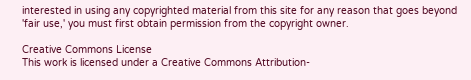interested in using any copyrighted material from this site for any reason that goes beyond 'fair use,' you must first obtain permission from the copyright owner.

Creative Commons License
This work is licensed under a Creative Commons Attribution-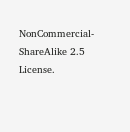NonCommercial-ShareAlike 2.5 License.